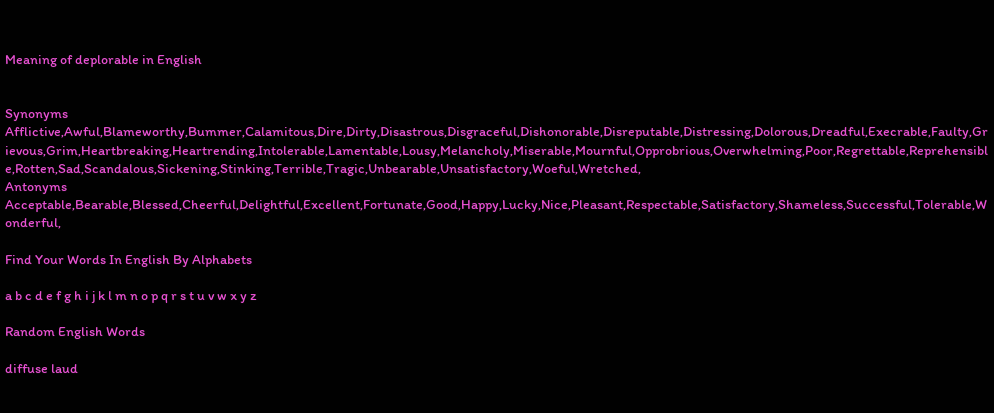Meaning of deplorable in English


Synonyms Afflictive,Awful,Blameworthy,Bummer,Calamitous,Dire,Dirty,Disastrous,Disgraceful,Dishonorable,Disreputable,Distressing,Dolorous,Dreadful,Execrable,Faulty,Grievous,Grim,Heartbreaking,Heartrending,Intolerable,Lamentable,Lousy,Melancholy,Miserable,Mournful,Opprobrious,Overwhelming,Poor,Regrettable,Reprehensible,Rotten,Sad,Scandalous,Sickening,Stinking,Terrible,Tragic,Unbearable,Unsatisfactory,Woeful,Wretched,
Antonyms Acceptable,Bearable,Blessed,Cheerful,Delightful,Excellent,Fortunate,Good,Happy,Lucky,Nice,Pleasant,Respectable,Satisfactory,Shameless,Successful,Tolerable,Wonderful,

Find Your Words In English By Alphabets

a b c d e f g h i j k l m n o p q r s t u v w x y z

Random English Words

diffuse laud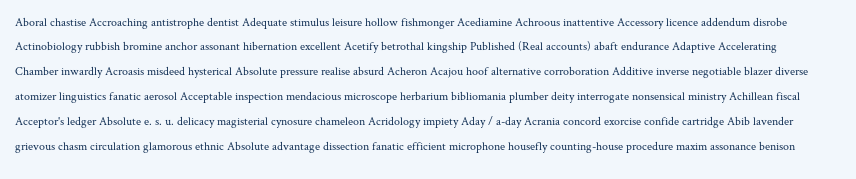Aboral chastise Accroaching antistrophe dentist Adequate stimulus leisure hollow fishmonger Acediamine Achroous inattentive Accessory licence addendum disrobe Actinobiology rubbish bromine anchor assonant hibernation excellent Acetify betrothal kingship Published (Real accounts) abaft endurance Adaptive Accelerating Chamber inwardly Acroasis misdeed hysterical Absolute pressure realise absurd Acheron Acajou hoof alternative corroboration Additive inverse negotiable blazer diverse atomizer linguistics fanatic aerosol Acceptable inspection mendacious microscope herbarium bibliomania plumber deity interrogate nonsensical ministry Achillean fiscal Acceptor's ledger Absolute e. s. u. delicacy magisterial cynosure chameleon Acridology impiety Aday / a-day Acrania concord exorcise confide cartridge Abib lavender grievous chasm circulation glamorous ethnic Absolute advantage dissection fanatic efficient microphone housefly counting-house procedure maxim assonance benison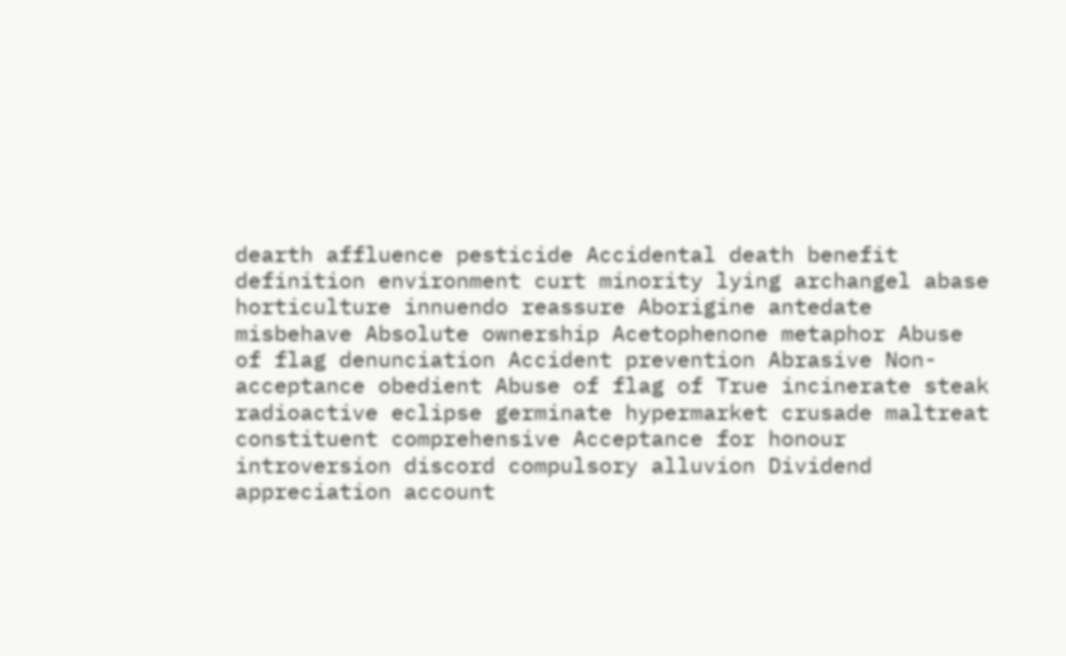dearth affluence pesticide Accidental death benefit definition environment curt minority lying archangel abase horticulture innuendo reassure Aborigine antedate misbehave Absolute ownership Acetophenone metaphor Abuse of flag denunciation Accident prevention Abrasive Non-acceptance obedient Abuse of flag of True incinerate steak radioactive eclipse germinate hypermarket crusade maltreat constituent comprehensive Acceptance for honour introversion discord compulsory alluvion Dividend appreciation account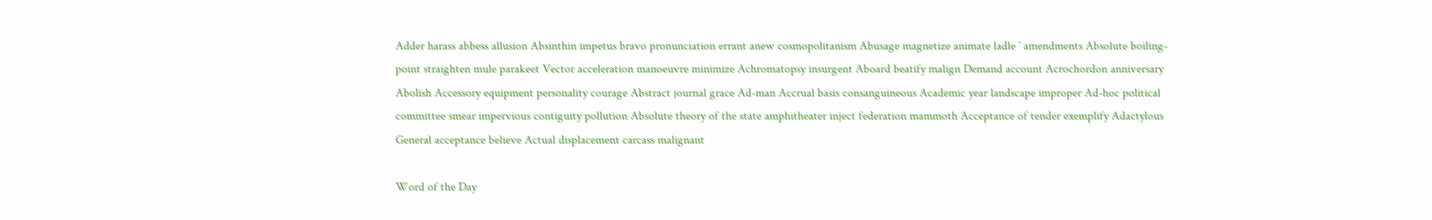Adder harass abbess allusion Absinthin impetus bravo pronunciation errant anew cosmopolitanism Abusage magnetize animate ladle ` amendments Absolute boiling-point straighten mule parakeet Vector acceleration manoeuvre minimize Achromatopsy insurgent Aboard beatify malign Demand account Acrochordon anniversary Abolish Accessory equipment personality courage Abstract journal grace Ad-man Accrual basis consanguineous Academic year landscape improper Ad-hoc political committee smear impervious contiguity pollution Absolute theory of the state amphitheater inject federation mammoth Acceptance of tender exemplify Adactylous General acceptance believe Actual displacement carcass malignant

Word of the Day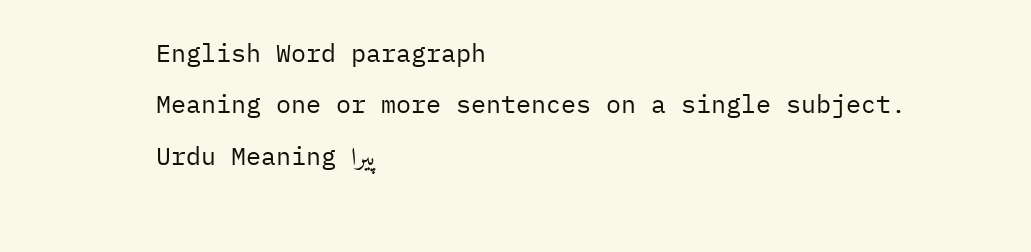English Word paragraph
Meaning one or more sentences on a single subject.
Urdu Meaning پیرا